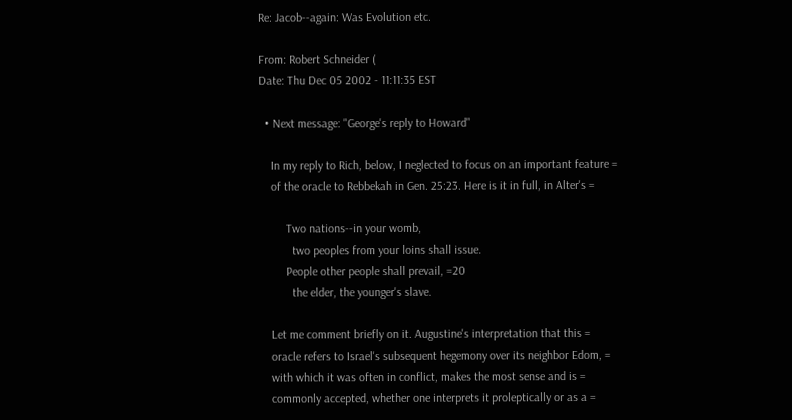Re: Jacob--again: Was Evolution etc.

From: Robert Schneider (
Date: Thu Dec 05 2002 - 11:11:35 EST

  • Next message: "George's reply to Howard"

    In my reply to Rich, below, I neglected to focus on an important feature =
    of the oracle to Rebbekah in Gen. 25:23. Here is it in full, in Alter's =

         Two nations--in your womb,
           two peoples from your loins shall issue.
         People other people shall prevail, =20
           the elder, the younger's slave.

    Let me comment briefly on it. Augustine's interpretation that this =
    oracle refers to Israel's subsequent hegemony over its neighbor Edom, =
    with which it was often in conflict, makes the most sense and is =
    commonly accepted, whether one interprets it proleptically or as a =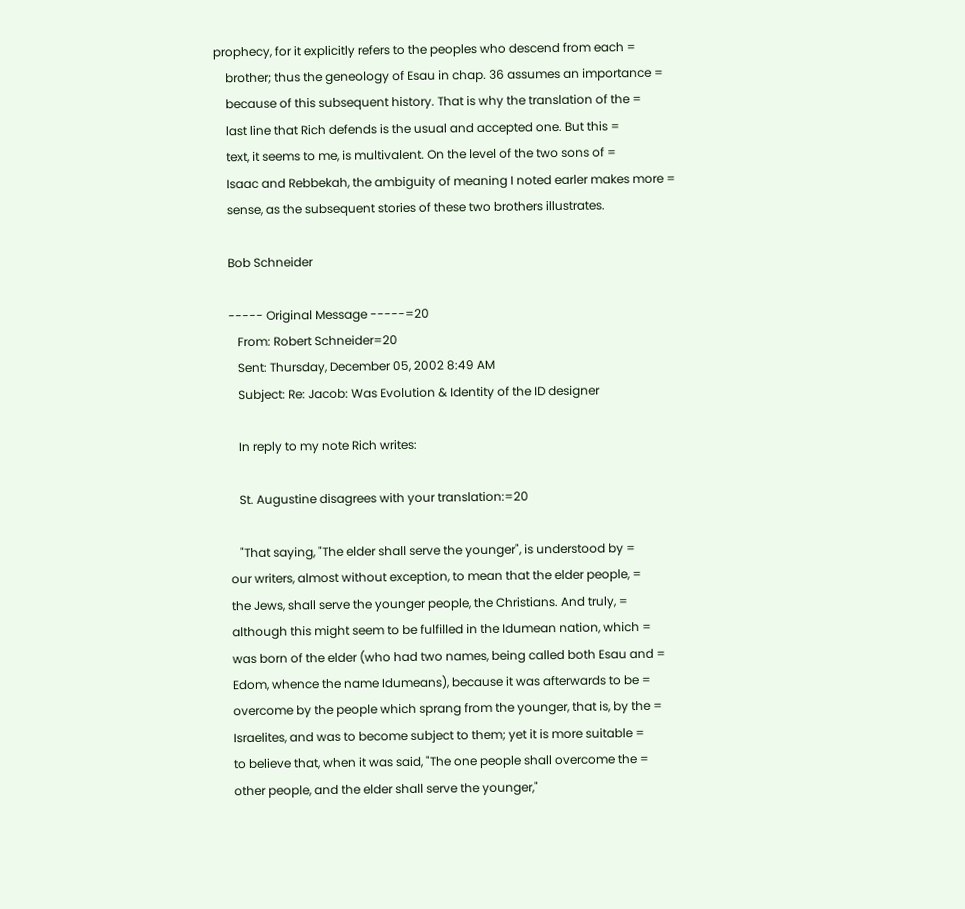prophecy, for it explicitly refers to the peoples who descend from each =
    brother; thus the geneology of Esau in chap. 36 assumes an importance =
    because of this subsequent history. That is why the translation of the =
    last line that Rich defends is the usual and accepted one. But this =
    text, it seems to me, is multivalent. On the level of the two sons of =
    Isaac and Rebbekah, the ambiguity of meaning I noted earler makes more =
    sense, as the subsequent stories of these two brothers illustrates.

    Bob Schneider

    ----- Original Message -----=20
       From: Robert Schneider=20
       Sent: Thursday, December 05, 2002 8:49 AM
       Subject: Re: Jacob: Was Evolution & Identity of the ID designer

       In reply to my note Rich writes:

       St. Augustine disagrees with your translation:=20

       "That saying, "The elder shall serve the younger", is understood by =
    our writers, almost without exception, to mean that the elder people, =
    the Jews, shall serve the younger people, the Christians. And truly, =
    although this might seem to be fulfilled in the Idumean nation, which =
    was born of the elder (who had two names, being called both Esau and =
    Edom, whence the name Idumeans), because it was afterwards to be =
    overcome by the people which sprang from the younger, that is, by the =
    Israelites, and was to become subject to them; yet it is more suitable =
    to believe that, when it was said, "The one people shall overcome the =
    other people, and the elder shall serve the younger,"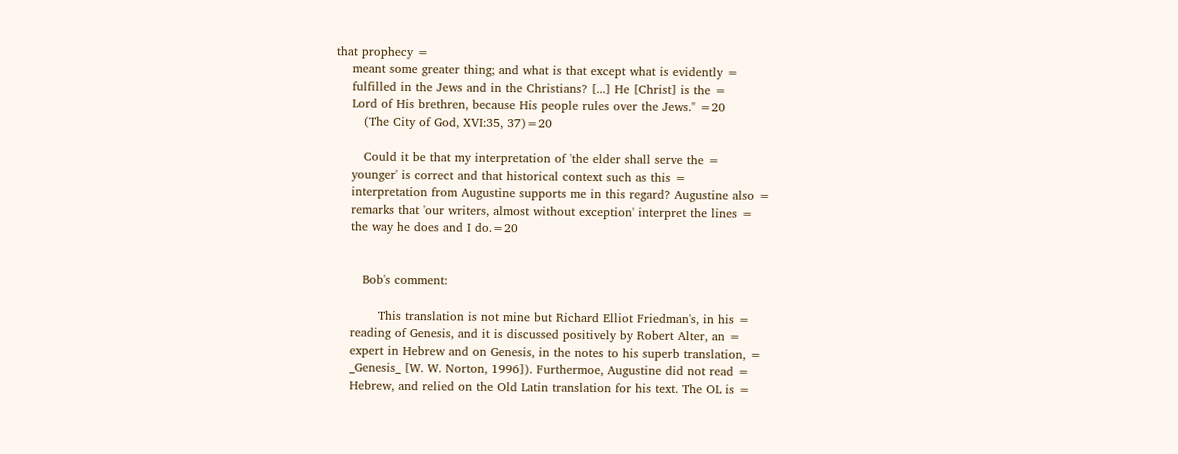that prophecy =
    meant some greater thing; and what is that except what is evidently =
    fulfilled in the Jews and in the Christians? [...] He [Christ] is the =
    Lord of His brethren, because His people rules over the Jews." =20
       (The City of God, XVI:35, 37)=20

       Could it be that my interpretation of 'the elder shall serve the =
    younger' is correct and that historical context such as this =
    interpretation from Augustine supports me in this regard? Augustine also =
    remarks that 'our writers, almost without exception' interpret the lines =
    the way he does and I do.=20


       Bob's comment:

           This translation is not mine but Richard Elliot Friedman's, in his =
    reading of Genesis, and it is discussed positively by Robert Alter, an =
    expert in Hebrew and on Genesis, in the notes to his superb translation, =
    _Genesis_ [W. W. Norton, 1996]). Furthermoe, Augustine did not read =
    Hebrew, and relied on the Old Latin translation for his text. The OL is =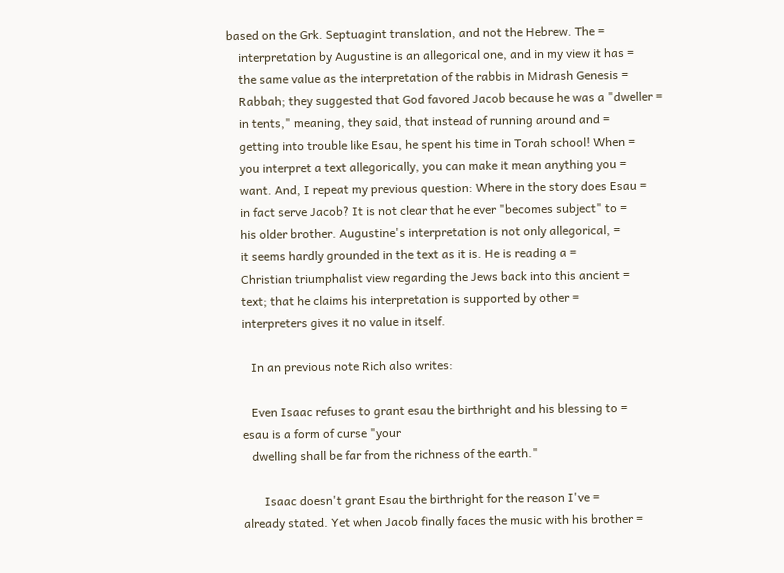based on the Grk. Septuagint translation, and not the Hebrew. The =
    interpretation by Augustine is an allegorical one, and in my view it has =
    the same value as the interpretation of the rabbis in Midrash Genesis =
    Rabbah; they suggested that God favored Jacob because he was a "dweller =
    in tents," meaning, they said, that instead of running around and =
    getting into trouble like Esau, he spent his time in Torah school! When =
    you interpret a text allegorically, you can make it mean anything you =
    want. And, I repeat my previous question: Where in the story does Esau =
    in fact serve Jacob? It is not clear that he ever "becomes subject" to =
    his older brother. Augustine's interpretation is not only allegorical, =
    it seems hardly grounded in the text as it is. He is reading a =
    Christian triumphalist view regarding the Jews back into this ancient =
    text; that he claims his interpretation is supported by other =
    interpreters gives it no value in itself.

       In an previous note Rich also writes:

       Even Isaac refuses to grant esau the birthright and his blessing to =
    esau is a form of curse "your
       dwelling shall be far from the richness of the earth."

           Isaac doesn't grant Esau the birthright for the reason I've =
    already stated. Yet when Jacob finally faces the music with his brother =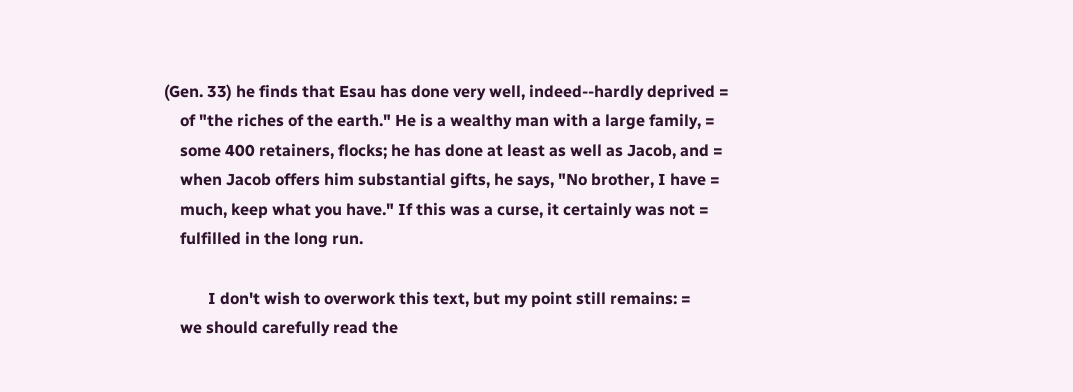(Gen. 33) he finds that Esau has done very well, indeed--hardly deprived =
    of "the riches of the earth." He is a wealthy man with a large family, =
    some 400 retainers, flocks; he has done at least as well as Jacob, and =
    when Jacob offers him substantial gifts, he says, "No brother, I have =
    much, keep what you have." If this was a curse, it certainly was not =
    fulfilled in the long run.

           I don't wish to overwork this text, but my point still remains: =
    we should carefully read the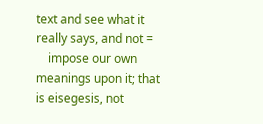text and see what it really says, and not =
    impose our own meanings upon it; that is eisegesis, not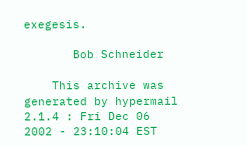exegesis.

       Bob Schneider

    This archive was generated by hypermail 2.1.4 : Fri Dec 06 2002 - 23:10:04 EST